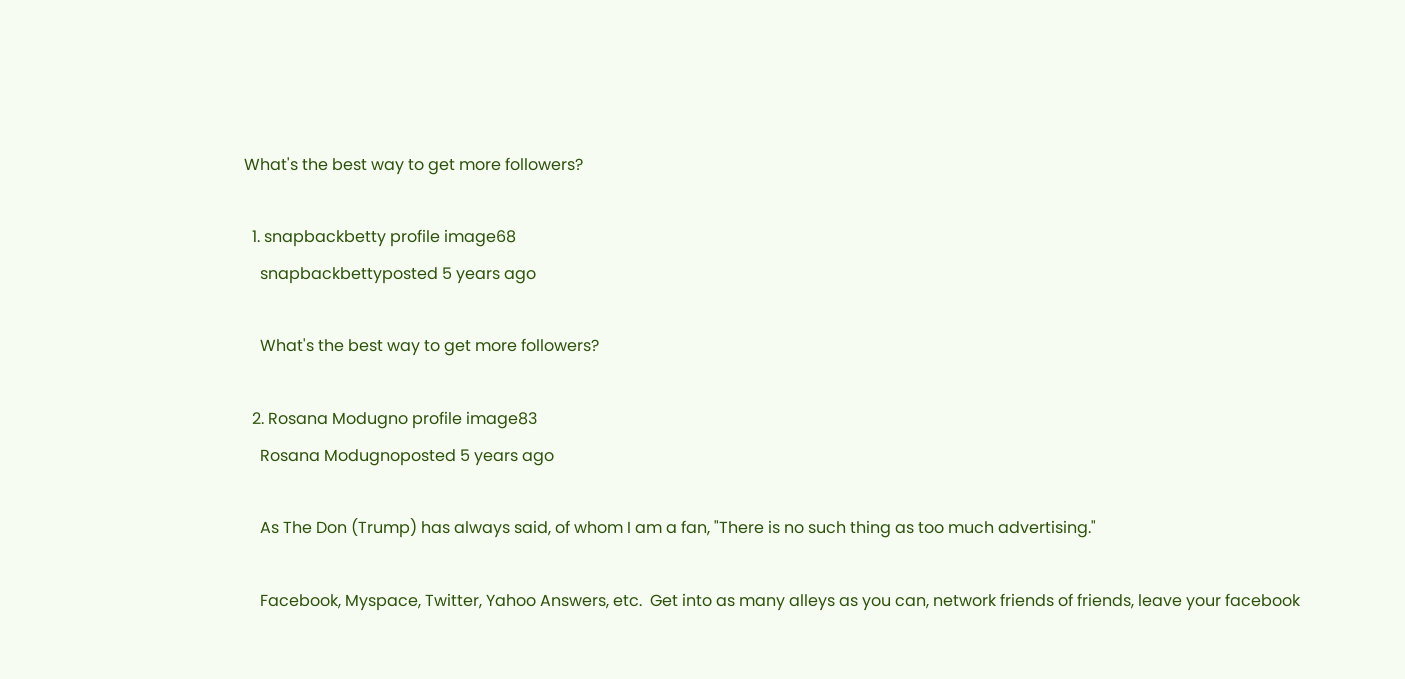What's the best way to get more followers?

  1. snapbackbetty profile image68
    snapbackbettyposted 5 years ago

    What's the best way to get more followers?

  2. Rosana Modugno profile image83
    Rosana Modugnoposted 5 years ago

    As The Don (Trump) has always said, of whom I am a fan, "There is no such thing as too much advertising."

    Facebook, Myspace, Twitter, Yahoo Answers, etc.  Get into as many alleys as you can, network friends of friends, leave your facebook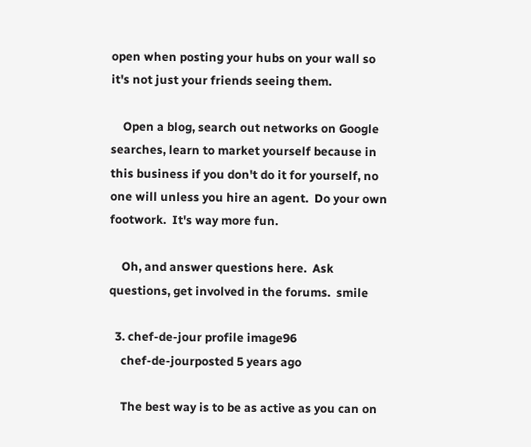open when posting your hubs on your wall so it's not just your friends seeing them.

    Open a blog, search out networks on Google searches, learn to market yourself because in this business if you don't do it for yourself, no one will unless you hire an agent.  Do your own footwork.  It's way more fun.

    Oh, and answer questions here.  Ask questions, get involved in the forums.  smile

  3. chef-de-jour profile image96
    chef-de-jourposted 5 years ago

    The best way is to be as active as you can on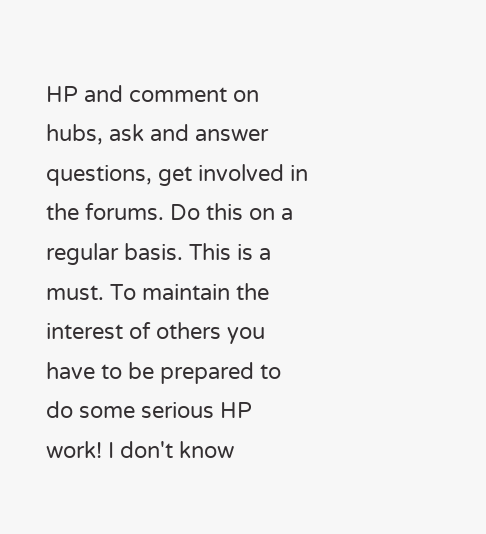HP and comment on hubs, ask and answer questions, get involved in the forums. Do this on a regular basis. This is a must. To maintain the interest of others you have to be prepared to do some serious HP work! I don't know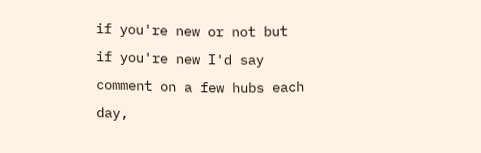if you're new or not but if you're new I'd say comment on a few hubs each day,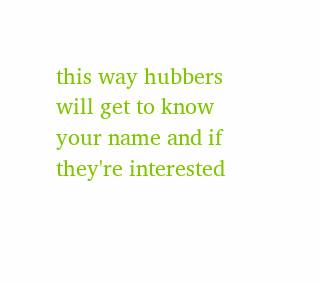this way hubbers will get to know your name and if they're interested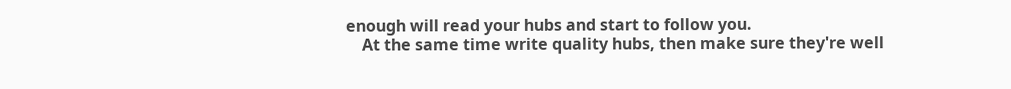enough will read your hubs and start to follow you.
    At the same time write quality hubs, then make sure they're well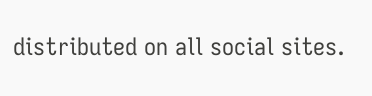distributed on all social sites.